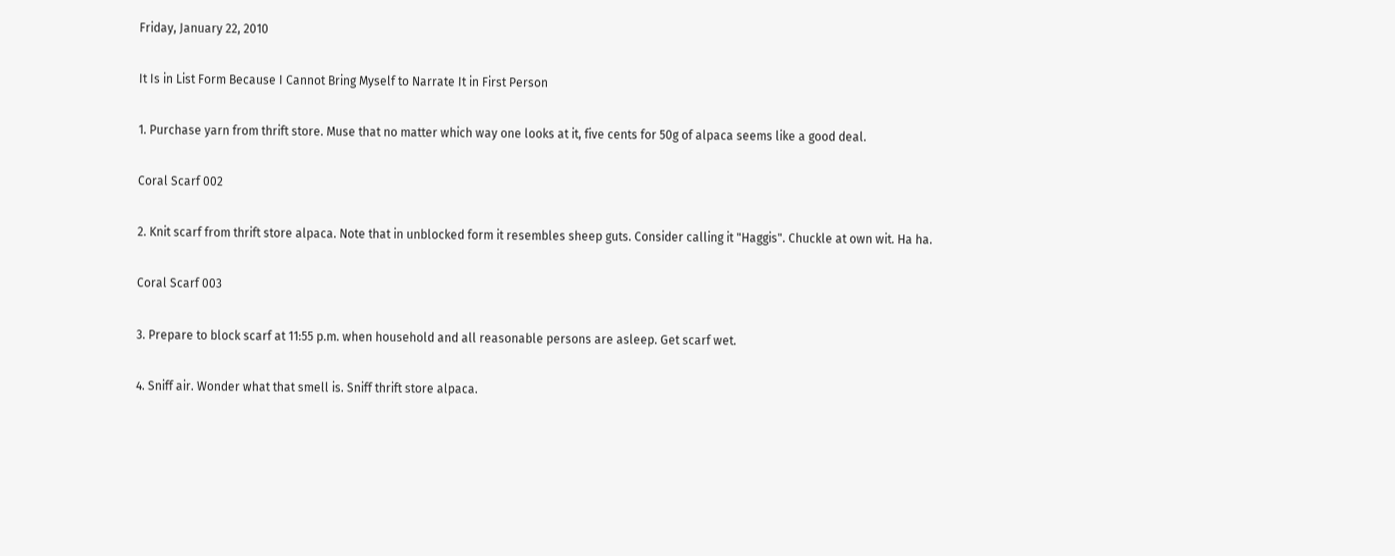Friday, January 22, 2010

It Is in List Form Because I Cannot Bring Myself to Narrate It in First Person

1. Purchase yarn from thrift store. Muse that no matter which way one looks at it, five cents for 50g of alpaca seems like a good deal.

Coral Scarf 002

2. Knit scarf from thrift store alpaca. Note that in unblocked form it resembles sheep guts. Consider calling it "Haggis". Chuckle at own wit. Ha ha.

Coral Scarf 003

3. Prepare to block scarf at 11:55 p.m. when household and all reasonable persons are asleep. Get scarf wet.

4. Sniff air. Wonder what that smell is. Sniff thrift store alpaca.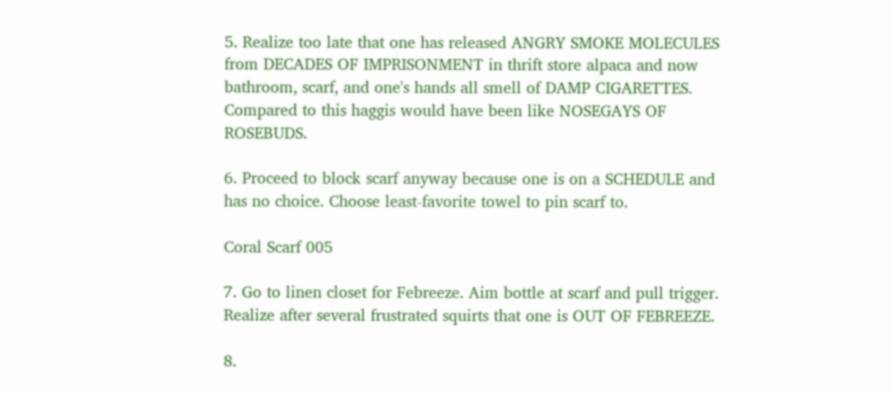5. Realize too late that one has released ANGRY SMOKE MOLECULES from DECADES OF IMPRISONMENT in thrift store alpaca and now bathroom, scarf, and one's hands all smell of DAMP CIGARETTES. Compared to this haggis would have been like NOSEGAYS OF ROSEBUDS.

6. Proceed to block scarf anyway because one is on a SCHEDULE and has no choice. Choose least-favorite towel to pin scarf to.

Coral Scarf 005

7. Go to linen closet for Febreeze. Aim bottle at scarf and pull trigger. Realize after several frustrated squirts that one is OUT OF FEBREEZE.

8.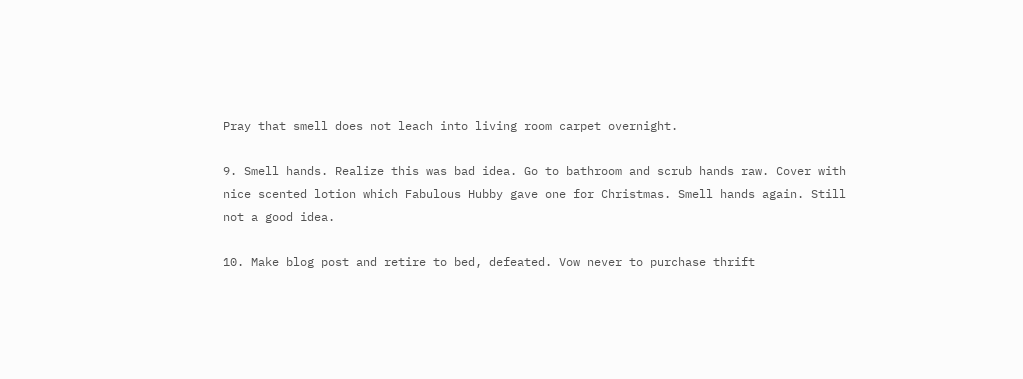Pray that smell does not leach into living room carpet overnight.

9. Smell hands. Realize this was bad idea. Go to bathroom and scrub hands raw. Cover with nice scented lotion which Fabulous Hubby gave one for Christmas. Smell hands again. Still not a good idea.

10. Make blog post and retire to bed, defeated. Vow never to purchase thrift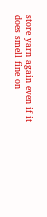store yarn again even if it does smell fine on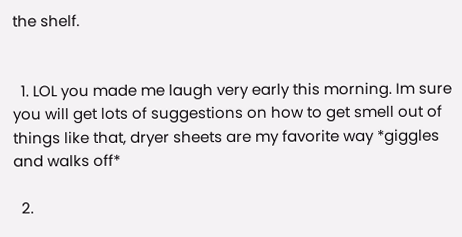the shelf.


  1. LOL you made me laugh very early this morning. Im sure you will get lots of suggestions on how to get smell out of things like that, dryer sheets are my favorite way *giggles and walks off*

  2.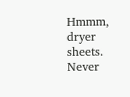Hmmm, dryer sheets. Never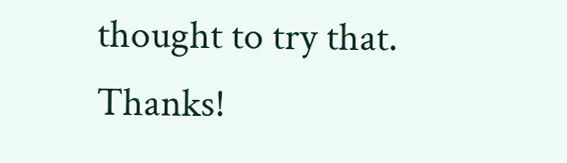thought to try that. Thanks!